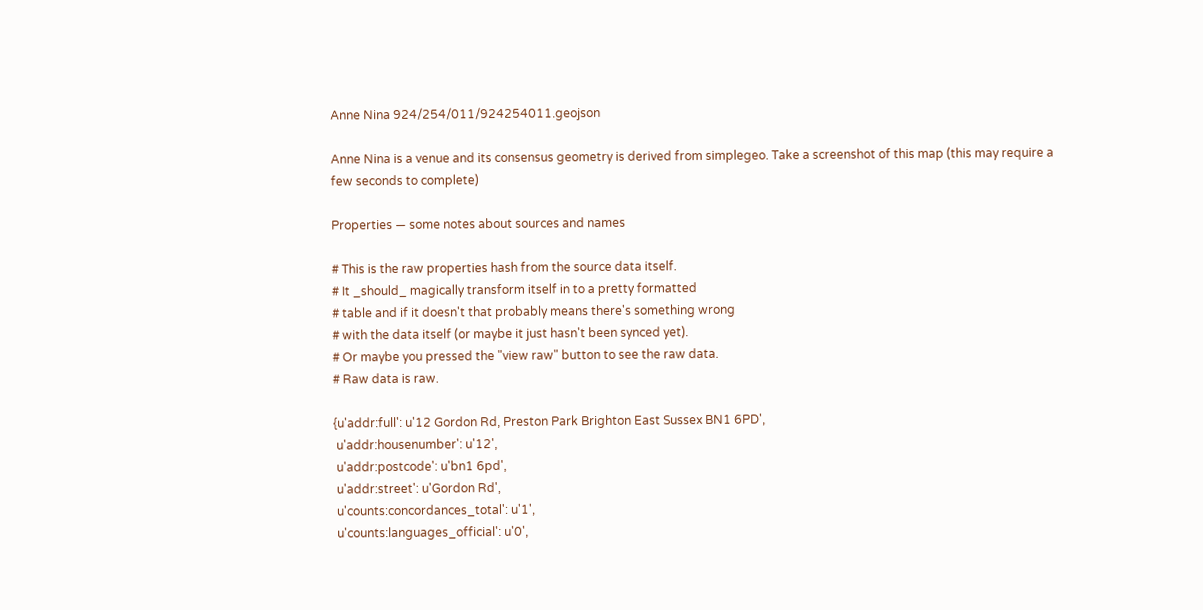Anne Nina 924/254/011/924254011.geojson

Anne Nina is a venue and its consensus geometry is derived from simplegeo. Take a screenshot of this map (this may require a few seconds to complete)

Properties — some notes about sources and names

# This is the raw properties hash from the source data itself.
# It _should_ magically transform itself in to a pretty formatted
# table and if it doesn't that probably means there's something wrong
# with the data itself (or maybe it just hasn't been synced yet).
# Or maybe you pressed the "view raw" button to see the raw data.
# Raw data is raw.

{u'addr:full': u'12 Gordon Rd, Preston Park Brighton East Sussex BN1 6PD',
 u'addr:housenumber': u'12',
 u'addr:postcode': u'bn1 6pd',
 u'addr:street': u'Gordon Rd',
 u'counts:concordances_total': u'1',
 u'counts:languages_official': u'0',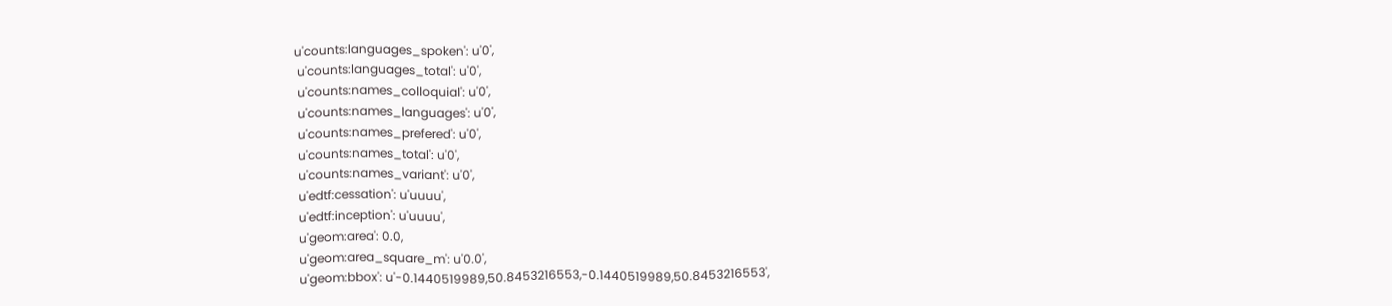u'counts:languages_spoken': u'0',
 u'counts:languages_total': u'0',
 u'counts:names_colloquial': u'0',
 u'counts:names_languages': u'0',
 u'counts:names_prefered': u'0',
 u'counts:names_total': u'0',
 u'counts:names_variant': u'0',
 u'edtf:cessation': u'uuuu',
 u'edtf:inception': u'uuuu',
 u'geom:area': 0.0,
 u'geom:area_square_m': u'0.0',
 u'geom:bbox': u'-0.1440519989,50.8453216553,-0.1440519989,50.8453216553',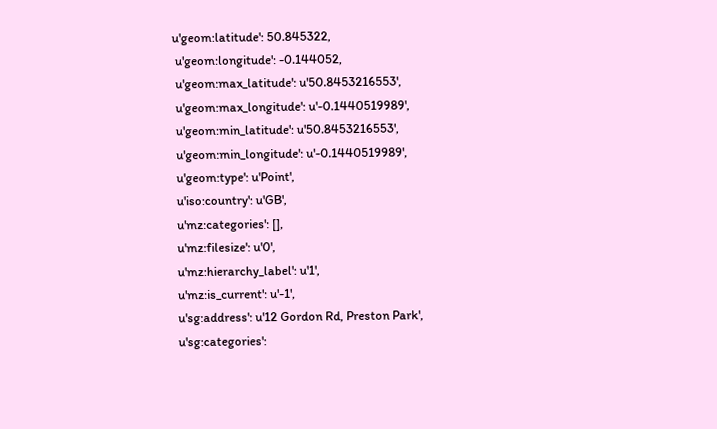u'geom:latitude': 50.845322,
 u'geom:longitude': -0.144052,
 u'geom:max_latitude': u'50.8453216553',
 u'geom:max_longitude': u'-0.1440519989',
 u'geom:min_latitude': u'50.8453216553',
 u'geom:min_longitude': u'-0.1440519989',
 u'geom:type': u'Point',
 u'iso:country': u'GB',
 u'mz:categories': [],
 u'mz:filesize': u'0',
 u'mz:hierarchy_label': u'1',
 u'mz:is_current': u'-1',
 u'sg:address': u'12 Gordon Rd, Preston Park',
 u'sg:categories':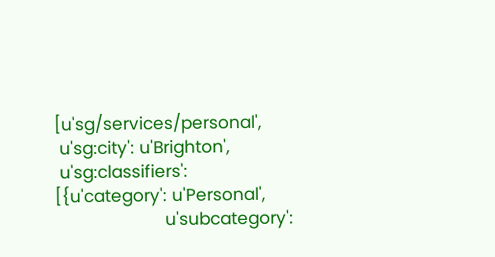[u'sg/services/personal',
 u'sg:city': u'Brighton',
 u'sg:classifiers': [{u'category': u'Personal',
                      u'subcategory':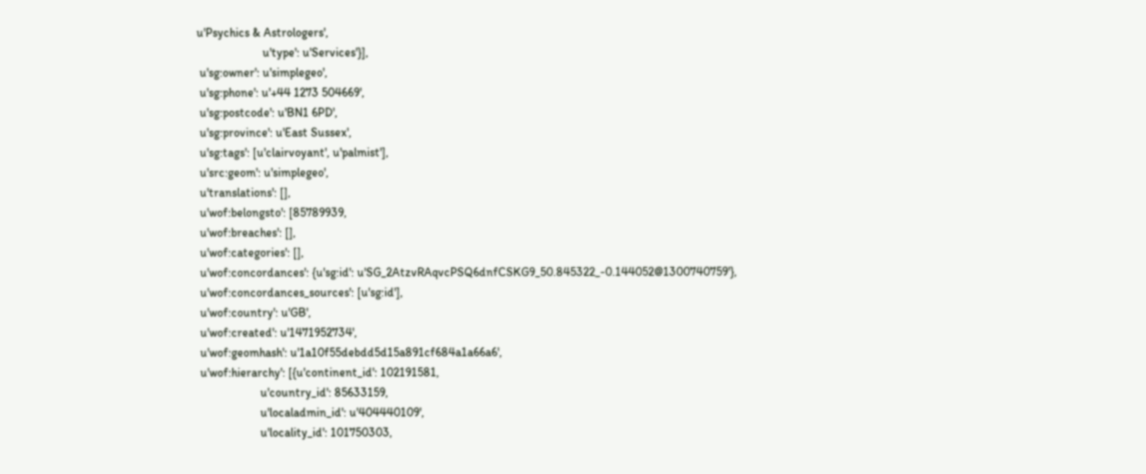u'Psychics & Astrologers',
                      u'type': u'Services'}],
 u'sg:owner': u'simplegeo',
 u'sg:phone': u'+44 1273 504669',
 u'sg:postcode': u'BN1 6PD',
 u'sg:province': u'East Sussex',
 u'sg:tags': [u'clairvoyant', u'palmist'],
 u'src:geom': u'simplegeo',
 u'translations': [],
 u'wof:belongsto': [85789939,
 u'wof:breaches': [],
 u'wof:categories': [],
 u'wof:concordances': {u'sg:id': u'SG_2AtzvRAqvcPSQ6dnfCSKG9_50.845322_-0.144052@1300740759'},
 u'wof:concordances_sources': [u'sg:id'],
 u'wof:country': u'GB',
 u'wof:created': u'1471952734',
 u'wof:geomhash': u'1a10f55debdd5d15a891cf684a1a66a6',
 u'wof:hierarchy': [{u'continent_id': 102191581,
                     u'country_id': 85633159,
                     u'localadmin_id': u'404440109',
                     u'locality_id': 101750303,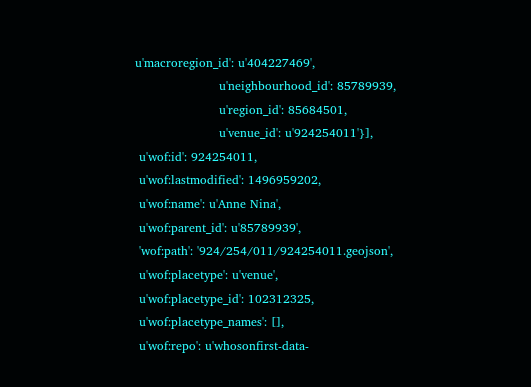u'macroregion_id': u'404227469',
                     u'neighbourhood_id': 85789939,
                     u'region_id': 85684501,
                     u'venue_id': u'924254011'}],
 u'wof:id': 924254011,
 u'wof:lastmodified': 1496959202,
 u'wof:name': u'Anne Nina',
 u'wof:parent_id': u'85789939',
 'wof:path': '924/254/011/924254011.geojson',
 u'wof:placetype': u'venue',
 u'wof:placetype_id': 102312325,
 u'wof:placetype_names': [],
 u'wof:repo': u'whosonfirst-data-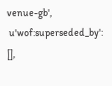venue-gb',
 u'wof:superseded_by': [],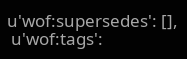u'wof:supersedes': [],
 u'wof:tags':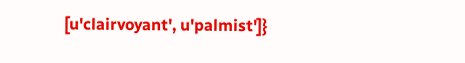[u'clairvoyant', u'palmist']}